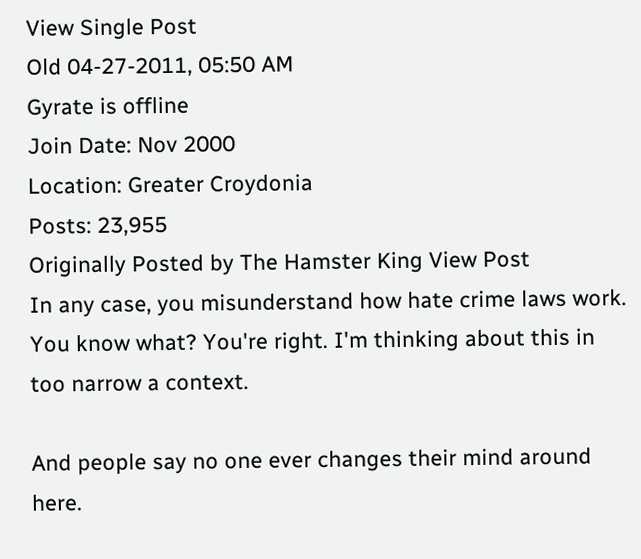View Single Post
Old 04-27-2011, 05:50 AM
Gyrate is offline
Join Date: Nov 2000
Location: Greater Croydonia
Posts: 23,955
Originally Posted by The Hamster King View Post
In any case, you misunderstand how hate crime laws work.
You know what? You're right. I'm thinking about this in too narrow a context.

And people say no one ever changes their mind around here.